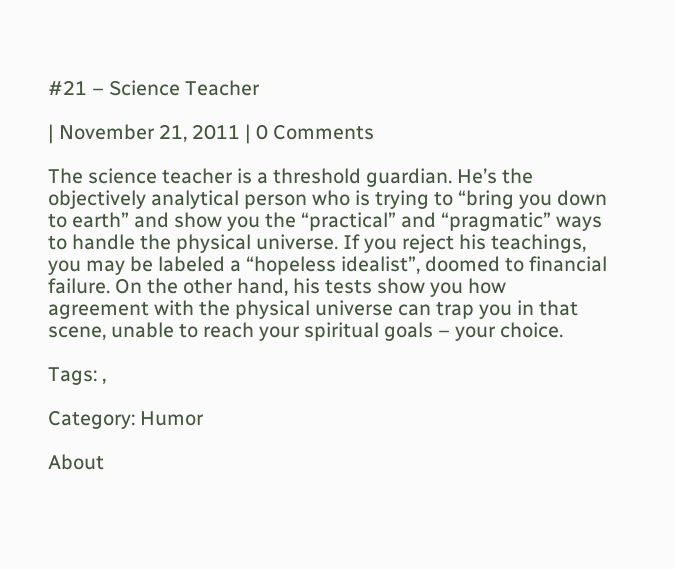#21 – Science Teacher

| November 21, 2011 | 0 Comments

The science teacher is a threshold guardian. He’s the objectively analytical person who is trying to “bring you down to earth” and show you the “practical” and “pragmatic” ways to handle the physical universe. If you reject his teachings, you may be labeled a “hopeless idealist”, doomed to financial failure. On the other hand, his tests show you how agreement with the physical universe can trap you in that scene, unable to reach your spiritual goals – your choice.

Tags: ,

Category: Humor

About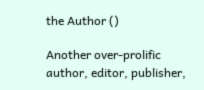the Author ()

Another over-prolific author, editor, publisher,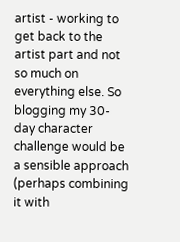artist - working to get back to the artist part and not so much on everything else. So blogging my 30-day character challenge would be a sensible approach (perhaps combining it with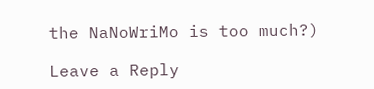the NaNoWriMo is too much?)

Leave a Reply